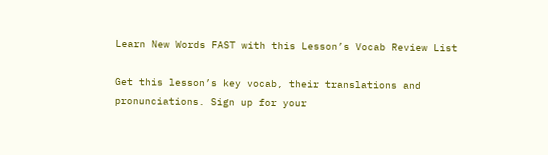Learn New Words FAST with this Lesson’s Vocab Review List

Get this lesson’s key vocab, their translations and pronunciations. Sign up for your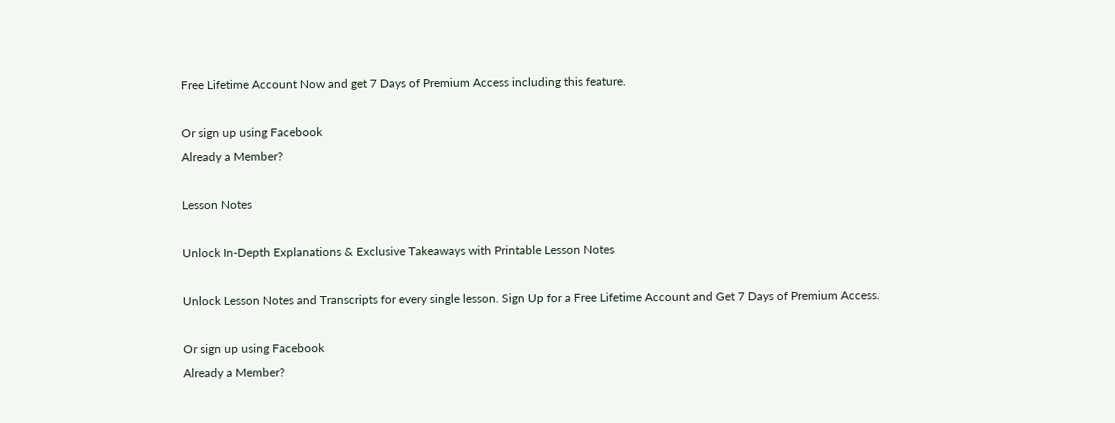Free Lifetime Account Now and get 7 Days of Premium Access including this feature.

Or sign up using Facebook
Already a Member?

Lesson Notes

Unlock In-Depth Explanations & Exclusive Takeaways with Printable Lesson Notes

Unlock Lesson Notes and Transcripts for every single lesson. Sign Up for a Free Lifetime Account and Get 7 Days of Premium Access.

Or sign up using Facebook
Already a Member?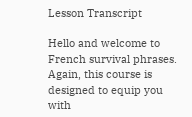Lesson Transcript

Hello and welcome to French survival phrases. Again, this course is designed to equip you with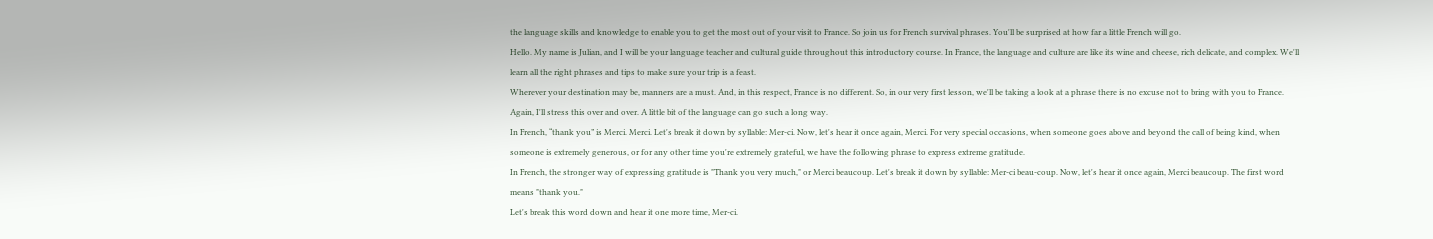the language skills and knowledge to enable you to get the most out of your visit to France. So join us for French survival phrases. You'll be surprised at how far a little French will go.
Hello. My name is Julian, and I will be your language teacher and cultural guide throughout this introductory course. In France, the language and culture are like its wine and cheese, rich delicate, and complex. We'll learn all the right phrases and tips to make sure your trip is a feast.
Wherever your destination may be, manners are a must. And, in this respect, France is no different. So, in our very first lesson, we'll be taking a look at a phrase there is no excuse not to bring with you to France. Again, I'll stress this over and over. A little bit of the language can go such a long way.
In French, “thank you” is Merci. Merci. Let's break it down by syllable: Mer-ci. Now, let's hear it once again, Merci. For very special occasions, when someone goes above and beyond the call of being kind, when someone is extremely generous, or for any other time you're extremely grateful, we have the following phrase to express extreme gratitude.
In French, the stronger way of expressing gratitude is "Thank you very much," or Merci beaucoup. Let's break it down by syllable: Mer-ci beau-coup. Now, let's hear it once again, Merci beaucoup. The first word means "thank you."
Let's break this word down and hear it one more time, Mer-ci.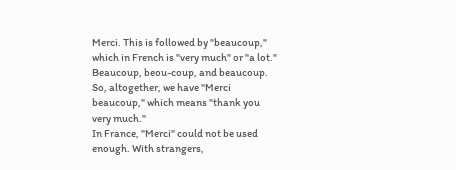Merci. This is followed by "beaucoup," which in French is "very much" or "a lot." Beaucoup, beou-coup, and beaucoup.
So, altogether, we have "Merci beaucoup," which means "thank you very much."
In France, "Merci" could not be used enough. With strangers,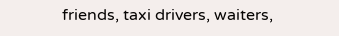friends, taxi drivers, waiters,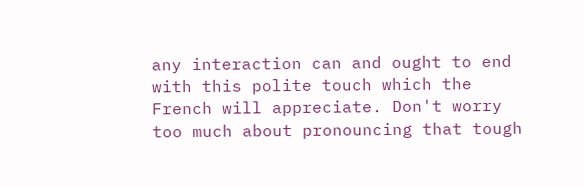any interaction can and ought to end with this polite touch which the French will appreciate. Don't worry too much about pronouncing that tough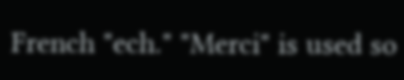French "ech." "Merci" is used so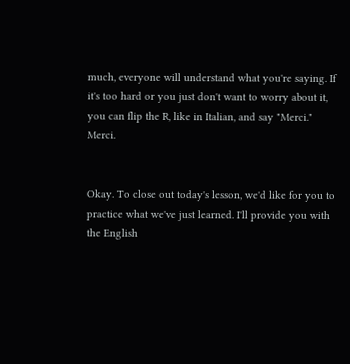much, everyone will understand what you're saying. If it's too hard or you just don't want to worry about it, you can flip the R, like in Italian, and say "Merci." Merci.


Okay. To close out today's lesson, we'd like for you to practice what we've just learned. I'll provide you with the English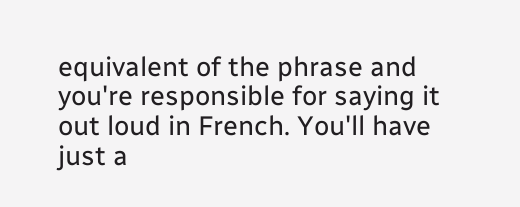equivalent of the phrase and you're responsible for saying it out loud in French. You'll have just a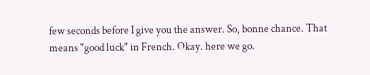few seconds before I give you the answer. So, bonne chance. That means "good luck" in French. Okay. here we go.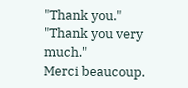"Thank you."
"Thank you very much."
Merci beaucoup.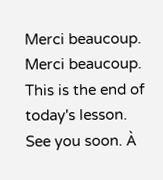Merci beaucoup.
Merci beaucoup.
This is the end of today's lesson. See you soon. À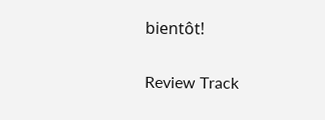bientôt!

Review Track